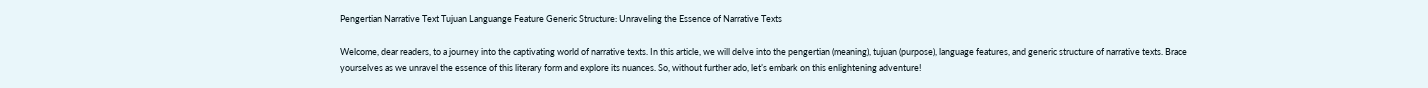Pengertian Narrative Text Tujuan Languange Feature Generic Structure: Unraveling the Essence of Narrative Texts

Welcome, dear readers, to a journey into the captivating world of narrative texts. In this article, we will delve into the pengertian (meaning), tujuan (purpose), language features, and generic structure of narrative texts. Brace yourselves as we unravel the essence of this literary form and explore its nuances. So, without further ado, let’s embark on this enlightening adventure!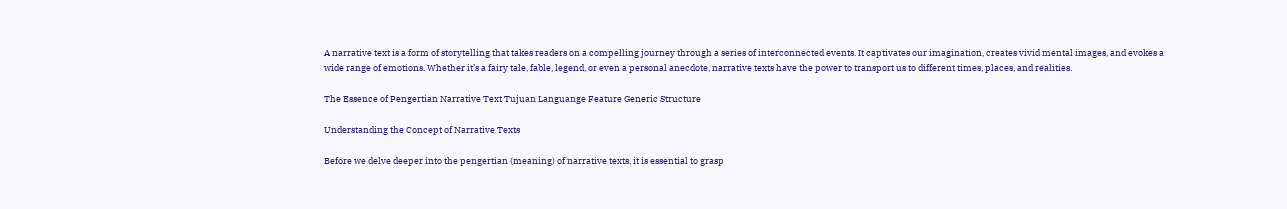A narrative text is a form of storytelling that takes readers on a compelling journey through a series of interconnected events. It captivates our imagination, creates vivid mental images, and evokes a wide range of emotions. Whether it’s a fairy tale, fable, legend, or even a personal anecdote, narrative texts have the power to transport us to different times, places, and realities.

The Essence of Pengertian Narrative Text Tujuan Languange Feature Generic Structure

Understanding the Concept of Narrative Texts

Before we delve deeper into the pengertian (meaning) of narrative texts, it is essential to grasp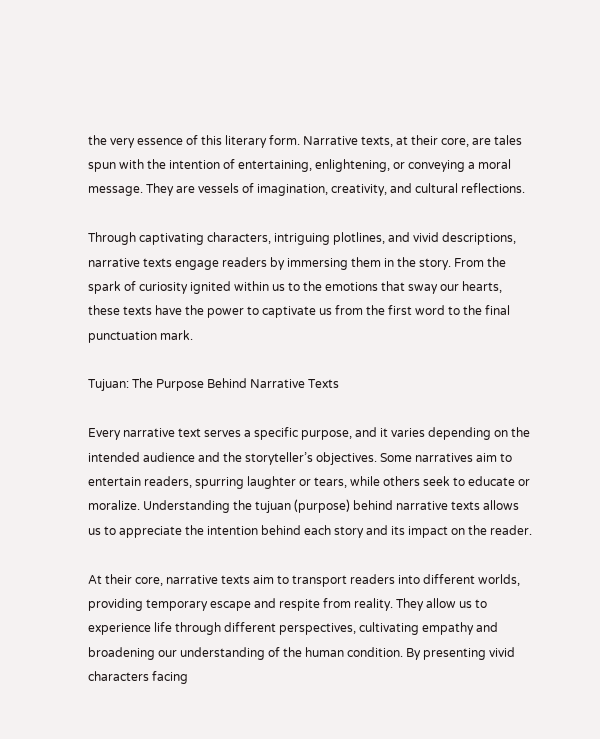the very essence of this literary form. Narrative texts, at their core, are tales spun with the intention of entertaining, enlightening, or conveying a moral message. They are vessels of imagination, creativity, and cultural reflections.

Through captivating characters, intriguing plotlines, and vivid descriptions, narrative texts engage readers by immersing them in the story. From the spark of curiosity ignited within us to the emotions that sway our hearts, these texts have the power to captivate us from the first word to the final punctuation mark.

Tujuan: The Purpose Behind Narrative Texts

Every narrative text serves a specific purpose, and it varies depending on the intended audience and the storyteller’s objectives. Some narratives aim to entertain readers, spurring laughter or tears, while others seek to educate or moralize. Understanding the tujuan (purpose) behind narrative texts allows us to appreciate the intention behind each story and its impact on the reader.

At their core, narrative texts aim to transport readers into different worlds, providing temporary escape and respite from reality. They allow us to experience life through different perspectives, cultivating empathy and broadening our understanding of the human condition. By presenting vivid characters facing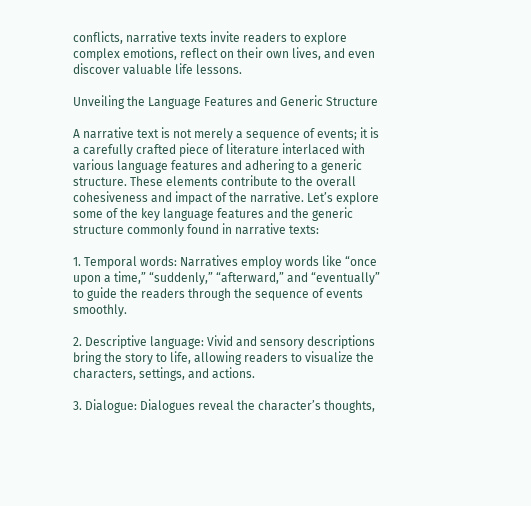conflicts, narrative texts invite readers to explore complex emotions, reflect on their own lives, and even discover valuable life lessons.

Unveiling the Language Features and Generic Structure

A narrative text is not merely a sequence of events; it is a carefully crafted piece of literature interlaced with various language features and adhering to a generic structure. These elements contribute to the overall cohesiveness and impact of the narrative. Let’s explore some of the key language features and the generic structure commonly found in narrative texts:

1. Temporal words: Narratives employ words like “once upon a time,” “suddenly,” “afterward,” and “eventually” to guide the readers through the sequence of events smoothly.

2. Descriptive language: Vivid and sensory descriptions bring the story to life, allowing readers to visualize the characters, settings, and actions.

3. Dialogue: Dialogues reveal the character’s thoughts,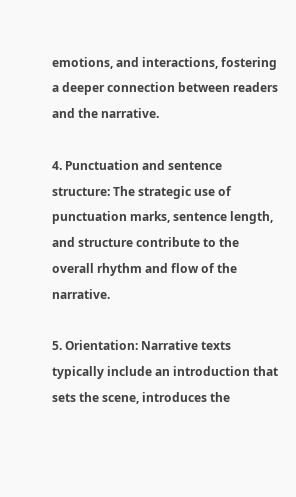emotions, and interactions, fostering a deeper connection between readers and the narrative.

4. Punctuation and sentence structure: The strategic use of punctuation marks, sentence length, and structure contribute to the overall rhythm and flow of the narrative.

5. Orientation: Narrative texts typically include an introduction that sets the scene, introduces the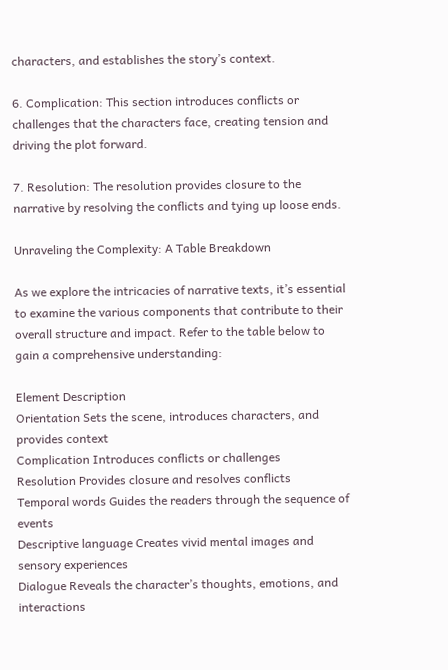characters, and establishes the story’s context.

6. Complication: This section introduces conflicts or challenges that the characters face, creating tension and driving the plot forward.

7. Resolution: The resolution provides closure to the narrative by resolving the conflicts and tying up loose ends.

Unraveling the Complexity: A Table Breakdown

As we explore the intricacies of narrative texts, it’s essential to examine the various components that contribute to their overall structure and impact. Refer to the table below to gain a comprehensive understanding:

Element Description
Orientation Sets the scene, introduces characters, and provides context
Complication Introduces conflicts or challenges
Resolution Provides closure and resolves conflicts
Temporal words Guides the readers through the sequence of events
Descriptive language Creates vivid mental images and sensory experiences
Dialogue Reveals the character’s thoughts, emotions, and interactions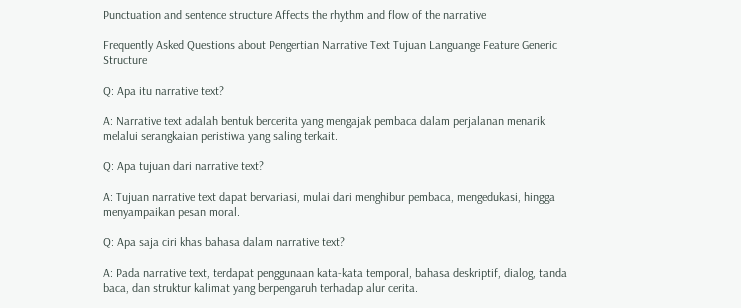Punctuation and sentence structure Affects the rhythm and flow of the narrative

Frequently Asked Questions about Pengertian Narrative Text Tujuan Languange Feature Generic Structure

Q: Apa itu narrative text?

A: Narrative text adalah bentuk bercerita yang mengajak pembaca dalam perjalanan menarik melalui serangkaian peristiwa yang saling terkait.

Q: Apa tujuan dari narrative text?

A: Tujuan narrative text dapat bervariasi, mulai dari menghibur pembaca, mengedukasi, hingga menyampaikan pesan moral.

Q: Apa saja ciri khas bahasa dalam narrative text?

A: Pada narrative text, terdapat penggunaan kata-kata temporal, bahasa deskriptif, dialog, tanda baca, dan struktur kalimat yang berpengaruh terhadap alur cerita.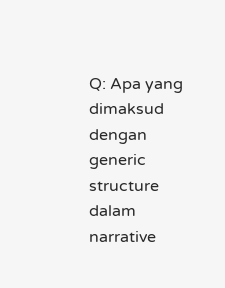Q: Apa yang dimaksud dengan generic structure dalam narrative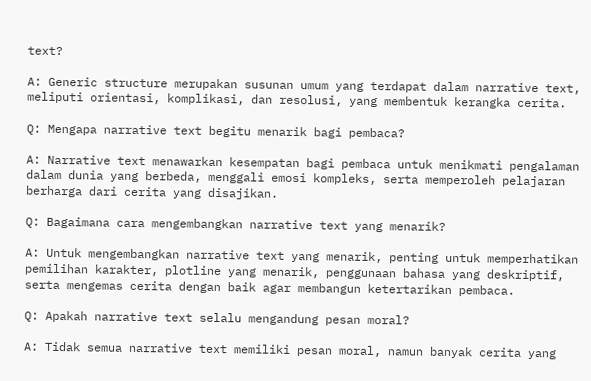text?

A: Generic structure merupakan susunan umum yang terdapat dalam narrative text, meliputi orientasi, komplikasi, dan resolusi, yang membentuk kerangka cerita.

Q: Mengapa narrative text begitu menarik bagi pembaca?

A: Narrative text menawarkan kesempatan bagi pembaca untuk menikmati pengalaman dalam dunia yang berbeda, menggali emosi kompleks, serta memperoleh pelajaran berharga dari cerita yang disajikan.

Q: Bagaimana cara mengembangkan narrative text yang menarik?

A: Untuk mengembangkan narrative text yang menarik, penting untuk memperhatikan pemilihan karakter, plotline yang menarik, penggunaan bahasa yang deskriptif, serta mengemas cerita dengan baik agar membangun ketertarikan pembaca.

Q: Apakah narrative text selalu mengandung pesan moral?

A: Tidak semua narrative text memiliki pesan moral, namun banyak cerita yang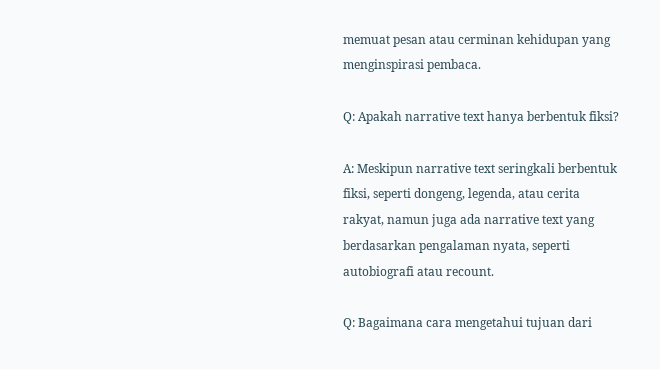memuat pesan atau cerminan kehidupan yang menginspirasi pembaca.

Q: Apakah narrative text hanya berbentuk fiksi?

A: Meskipun narrative text seringkali berbentuk fiksi, seperti dongeng, legenda, atau cerita rakyat, namun juga ada narrative text yang berdasarkan pengalaman nyata, seperti autobiografi atau recount.

Q: Bagaimana cara mengetahui tujuan dari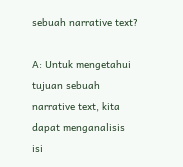sebuah narrative text?

A: Untuk mengetahui tujuan sebuah narrative text, kita dapat menganalisis isi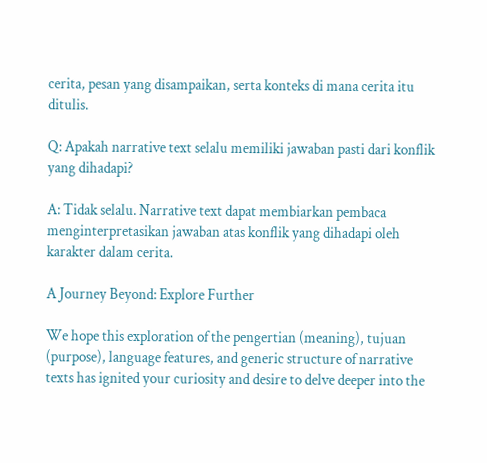cerita, pesan yang disampaikan, serta konteks di mana cerita itu ditulis.

Q: Apakah narrative text selalu memiliki jawaban pasti dari konflik yang dihadapi?

A: Tidak selalu. Narrative text dapat membiarkan pembaca menginterpretasikan jawaban atas konflik yang dihadapi oleh karakter dalam cerita.

A Journey Beyond: Explore Further

We hope this exploration of the pengertian (meaning), tujuan (purpose), language features, and generic structure of narrative texts has ignited your curiosity and desire to delve deeper into the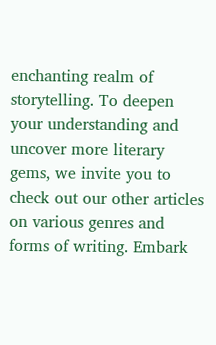enchanting realm of storytelling. To deepen your understanding and uncover more literary gems, we invite you to check out our other articles on various genres and forms of writing. Embark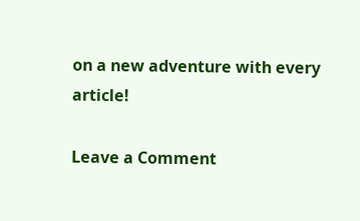on a new adventure with every article!

Leave a Comment